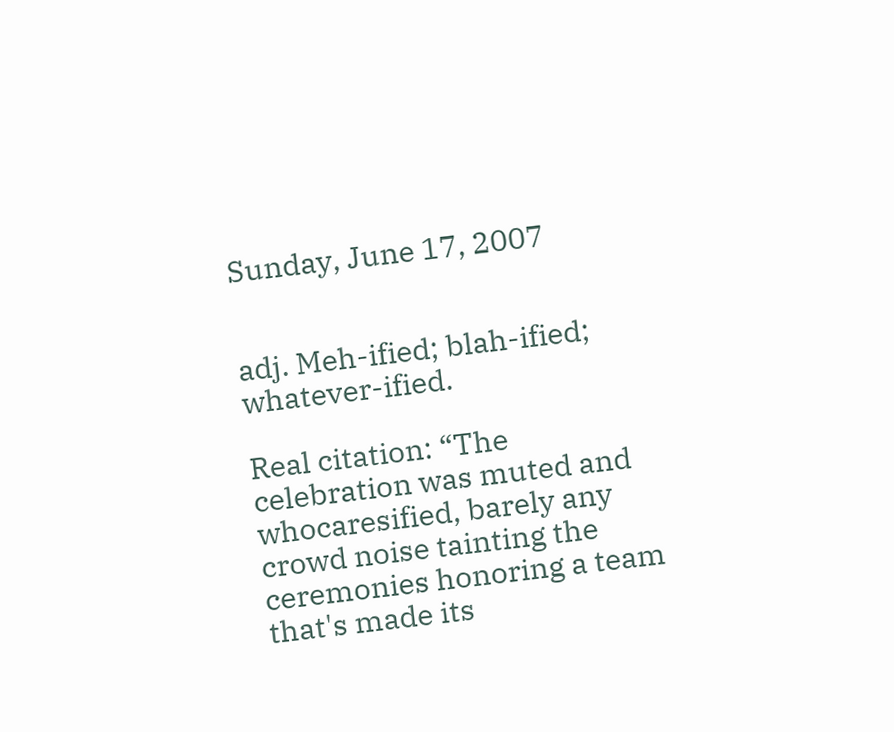Sunday, June 17, 2007


adj. Meh-ified; blah-ified; whatever-ified.

Real citation: “The celebration was muted and whocaresified, barely any crowd noise tainting the ceremonies honoring a team that's made its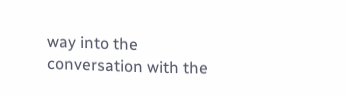way into the conversation with the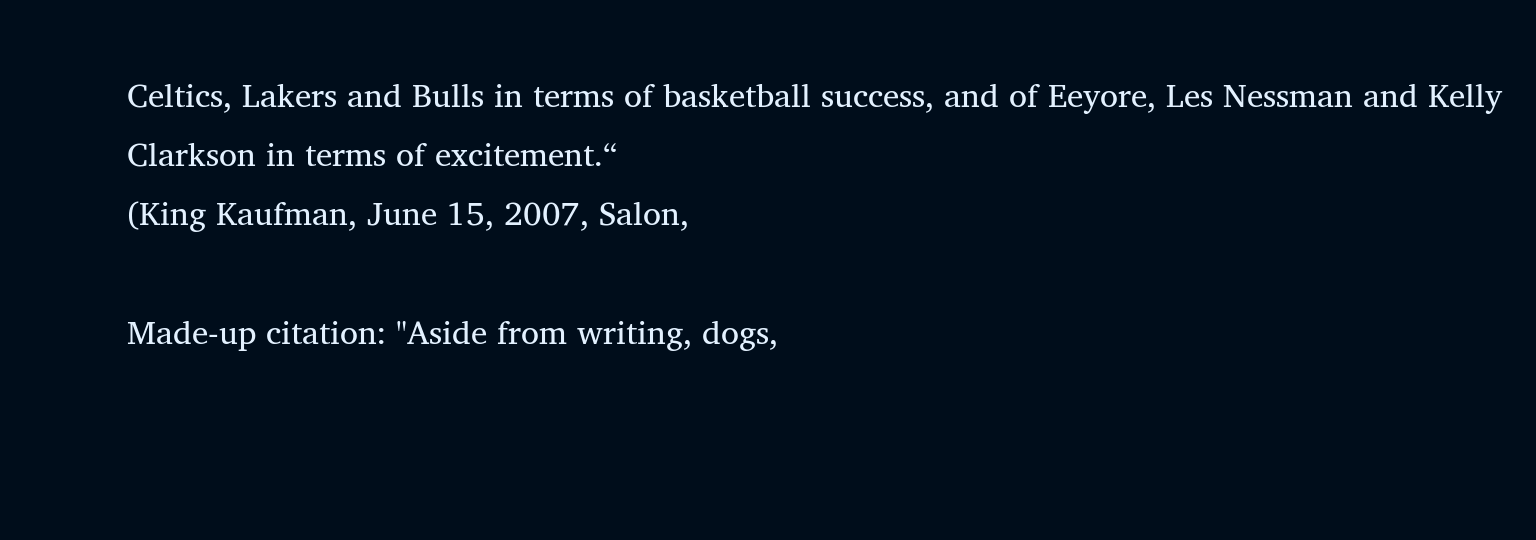Celtics, Lakers and Bulls in terms of basketball success, and of Eeyore, Les Nessman and Kelly Clarkson in terms of excitement.“
(King Kaufman, June 15, 2007, Salon,

Made-up citation: "Aside from writing, dogs,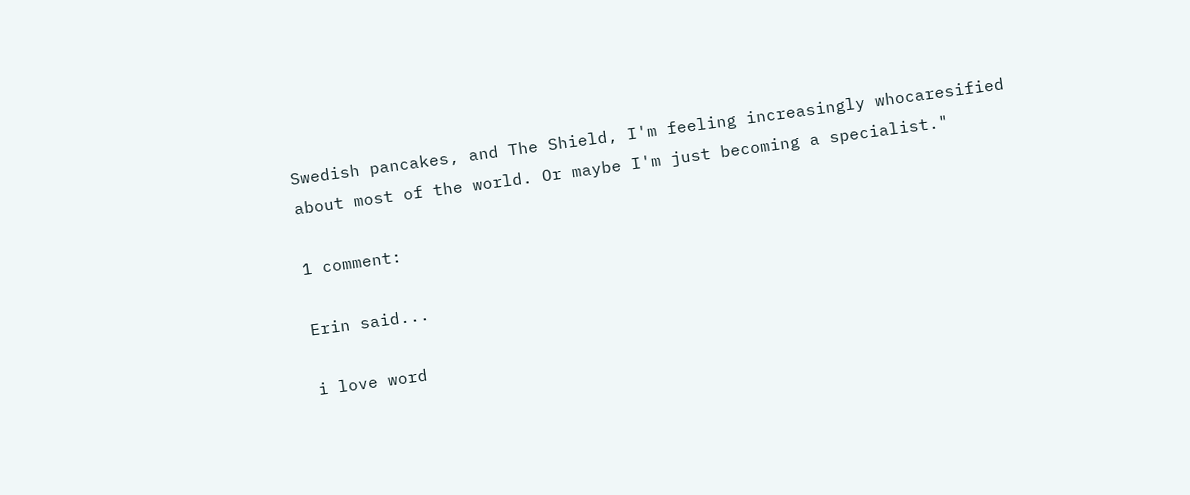Swedish pancakes, and The Shield, I'm feeling increasingly whocaresified about most of the world. Or maybe I'm just becoming a specialist."

1 comment:

Erin said...

i love word